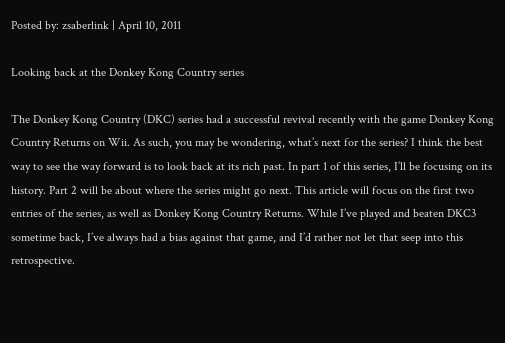Posted by: zsaberlink | April 10, 2011

Looking back at the Donkey Kong Country series

The Donkey Kong Country (DKC) series had a successful revival recently with the game Donkey Kong Country Returns on Wii. As such, you may be wondering, what’s next for the series? I think the best way to see the way forward is to look back at its rich past. In part 1 of this series, I’ll be focusing on its history. Part 2 will be about where the series might go next. This article will focus on the first two entries of the series, as well as Donkey Kong Country Returns. While I’ve played and beaten DKC3 sometime back, I’ve always had a bias against that game, and I’d rather not let that seep into this retrospective.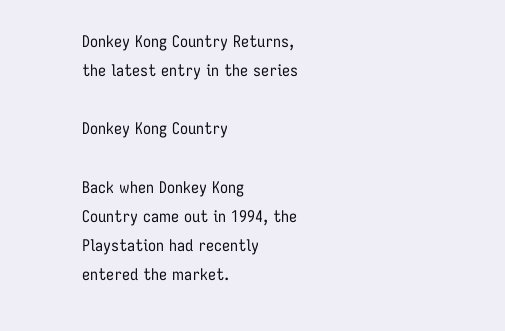Donkey Kong Country Returns, the latest entry in the series

Donkey Kong Country

Back when Donkey Kong Country came out in 1994, the Playstation had recently entered the market.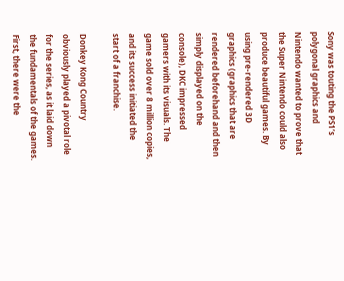Sony was touting the PS1’s polygonal graphics and Nintendo wanted to prove that the Super Nintendo could also produce beautiful games. By using pre-rendered 3D graphics (graphics that are rendered beforehand and then simply displayed on the console), DKC impressed gamers with its visuals. The game sold over 8 million copies, and its success initiated the start of a franchise.

Donkey Kong Country obviously played a pivotal role for the series, as it laid down the fundamentals of the games. First, there were the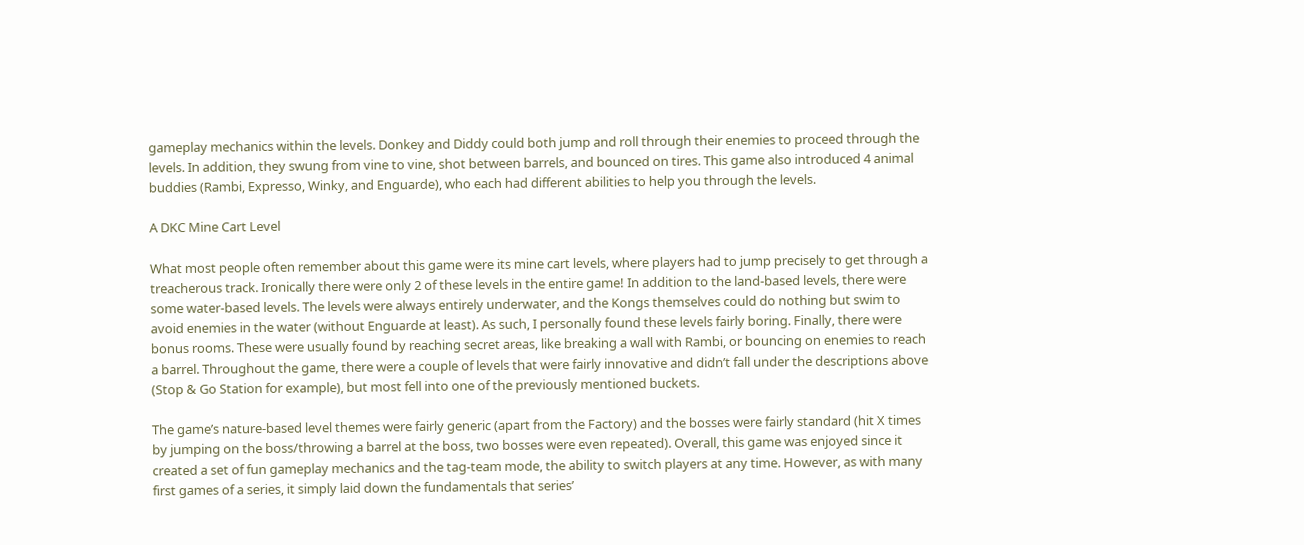gameplay mechanics within the levels. Donkey and Diddy could both jump and roll through their enemies to proceed through the levels. In addition, they swung from vine to vine, shot between barrels, and bounced on tires. This game also introduced 4 animal buddies (Rambi, Expresso, Winky, and Enguarde), who each had different abilities to help you through the levels.

A DKC Mine Cart Level

What most people often remember about this game were its mine cart levels, where players had to jump precisely to get through a treacherous track. Ironically there were only 2 of these levels in the entire game! In addition to the land-based levels, there were some water-based levels. The levels were always entirely underwater, and the Kongs themselves could do nothing but swim to avoid enemies in the water (without Enguarde at least). As such, I personally found these levels fairly boring. Finally, there were bonus rooms. These were usually found by reaching secret areas, like breaking a wall with Rambi, or bouncing on enemies to reach a barrel. Throughout the game, there were a couple of levels that were fairly innovative and didn’t fall under the descriptions above (Stop & Go Station for example), but most fell into one of the previously mentioned buckets.

The game’s nature-based level themes were fairly generic (apart from the Factory) and the bosses were fairly standard (hit X times by jumping on the boss/throwing a barrel at the boss, two bosses were even repeated). Overall, this game was enjoyed since it created a set of fun gameplay mechanics and the tag-team mode, the ability to switch players at any time. However, as with many first games of a series, it simply laid down the fundamentals that series’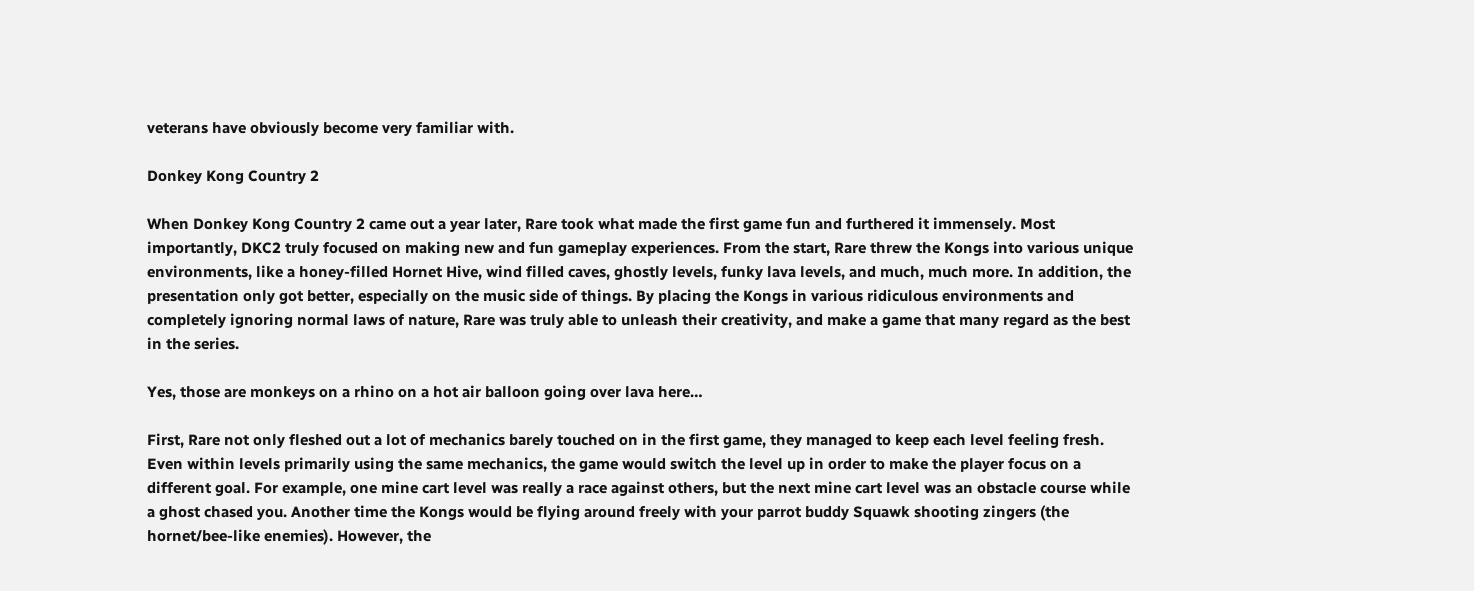veterans have obviously become very familiar with.

Donkey Kong Country 2

When Donkey Kong Country 2 came out a year later, Rare took what made the first game fun and furthered it immensely. Most importantly, DKC2 truly focused on making new and fun gameplay experiences. From the start, Rare threw the Kongs into various unique environments, like a honey-filled Hornet Hive, wind filled caves, ghostly levels, funky lava levels, and much, much more. In addition, the presentation only got better, especially on the music side of things. By placing the Kongs in various ridiculous environments and completely ignoring normal laws of nature, Rare was truly able to unleash their creativity, and make a game that many regard as the best in the series.

Yes, those are monkeys on a rhino on a hot air balloon going over lava here…

First, Rare not only fleshed out a lot of mechanics barely touched on in the first game, they managed to keep each level feeling fresh. Even within levels primarily using the same mechanics, the game would switch the level up in order to make the player focus on a different goal. For example, one mine cart level was really a race against others, but the next mine cart level was an obstacle course while a ghost chased you. Another time the Kongs would be flying around freely with your parrot buddy Squawk shooting zingers (the hornet/bee-like enemies). However, the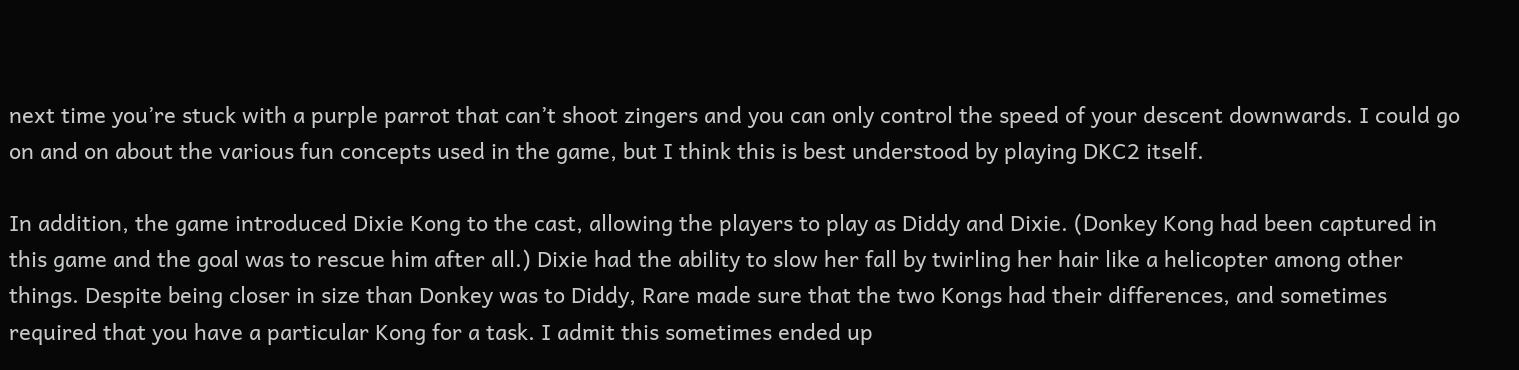next time you’re stuck with a purple parrot that can’t shoot zingers and you can only control the speed of your descent downwards. I could go on and on about the various fun concepts used in the game, but I think this is best understood by playing DKC2 itself.

In addition, the game introduced Dixie Kong to the cast, allowing the players to play as Diddy and Dixie. (Donkey Kong had been captured in this game and the goal was to rescue him after all.) Dixie had the ability to slow her fall by twirling her hair like a helicopter among other things. Despite being closer in size than Donkey was to Diddy, Rare made sure that the two Kongs had their differences, and sometimes required that you have a particular Kong for a task. I admit this sometimes ended up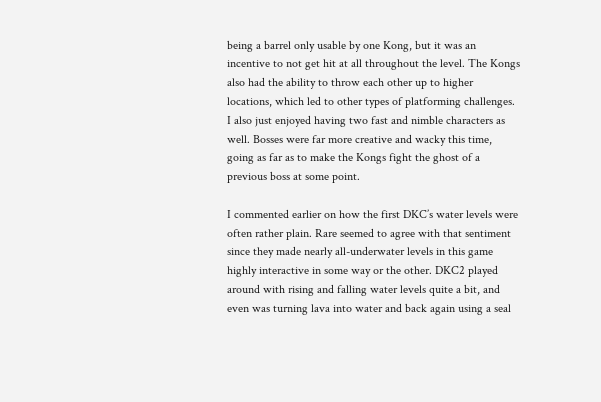being a barrel only usable by one Kong, but it was an incentive to not get hit at all throughout the level. The Kongs also had the ability to throw each other up to higher locations, which led to other types of platforming challenges. I also just enjoyed having two fast and nimble characters as well. Bosses were far more creative and wacky this time, going as far as to make the Kongs fight the ghost of a previous boss at some point.

I commented earlier on how the first DKC’s water levels were often rather plain. Rare seemed to agree with that sentiment since they made nearly all-underwater levels in this game highly interactive in some way or the other. DKC2 played around with rising and falling water levels quite a bit, and even was turning lava into water and back again using a seal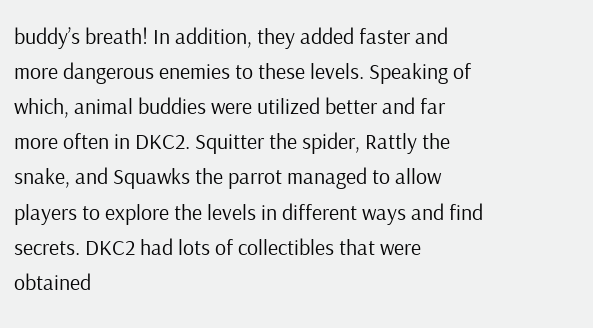buddy’s breath! In addition, they added faster and more dangerous enemies to these levels. Speaking of which, animal buddies were utilized better and far more often in DKC2. Squitter the spider, Rattly the snake, and Squawks the parrot managed to allow players to explore the levels in different ways and find secrets. DKC2 had lots of collectibles that were obtained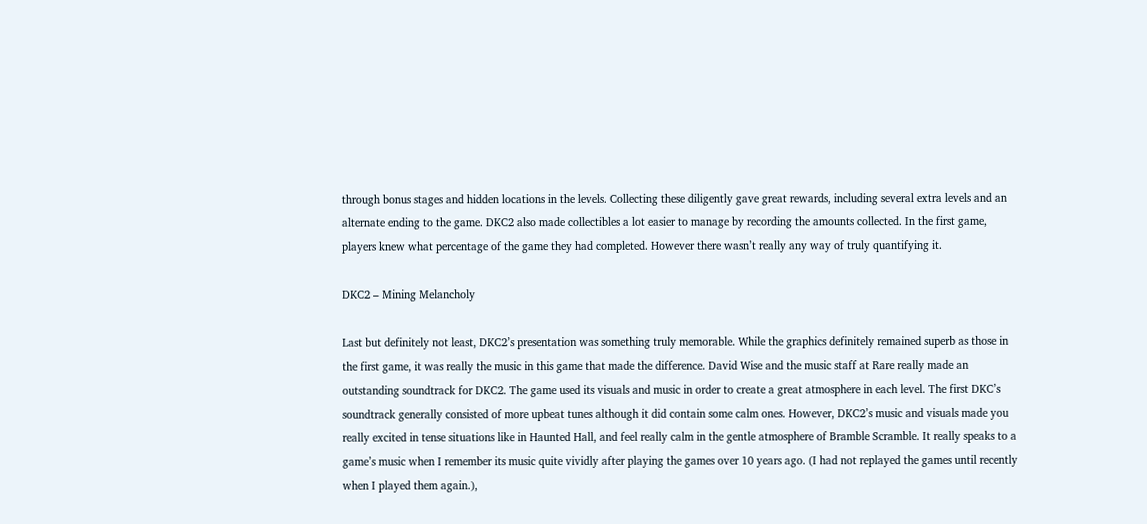through bonus stages and hidden locations in the levels. Collecting these diligently gave great rewards, including several extra levels and an alternate ending to the game. DKC2 also made collectibles a lot easier to manage by recording the amounts collected. In the first game, players knew what percentage of the game they had completed. However there wasn’t really any way of truly quantifying it.

DKC2 – Mining Melancholy

Last but definitely not least, DKC2’s presentation was something truly memorable. While the graphics definitely remained superb as those in the first game, it was really the music in this game that made the difference. David Wise and the music staff at Rare really made an outstanding soundtrack for DKC2. The game used its visuals and music in order to create a great atmosphere in each level. The first DKC’s soundtrack generally consisted of more upbeat tunes although it did contain some calm ones. However, DKC2’s music and visuals made you really excited in tense situations like in Haunted Hall, and feel really calm in the gentle atmosphere of Bramble Scramble. It really speaks to a game’s music when I remember its music quite vividly after playing the games over 10 years ago. (I had not replayed the games until recently when I played them again.),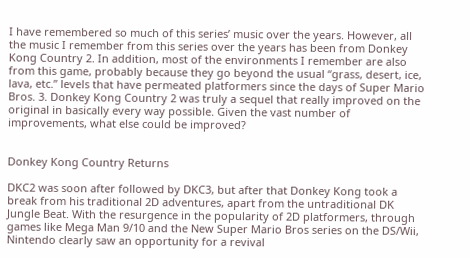I have remembered so much of this series’ music over the years. However, all the music I remember from this series over the years has been from Donkey Kong Country 2. In addition, most of the environments I remember are also from this game, probably because they go beyond the usual “grass, desert, ice, lava, etc.” levels that have permeated platformers since the days of Super Mario Bros. 3. Donkey Kong Country 2 was truly a sequel that really improved on the original in basically every way possible. Given the vast number of improvements, what else could be improved?


Donkey Kong Country Returns

DKC2 was soon after followed by DKC3, but after that Donkey Kong took a break from his traditional 2D adventures, apart from the untraditional DK Jungle Beat. With the resurgence in the popularity of 2D platformers, through games like Mega Man 9/10 and the New Super Mario Bros series on the DS/Wii, Nintendo clearly saw an opportunity for a revival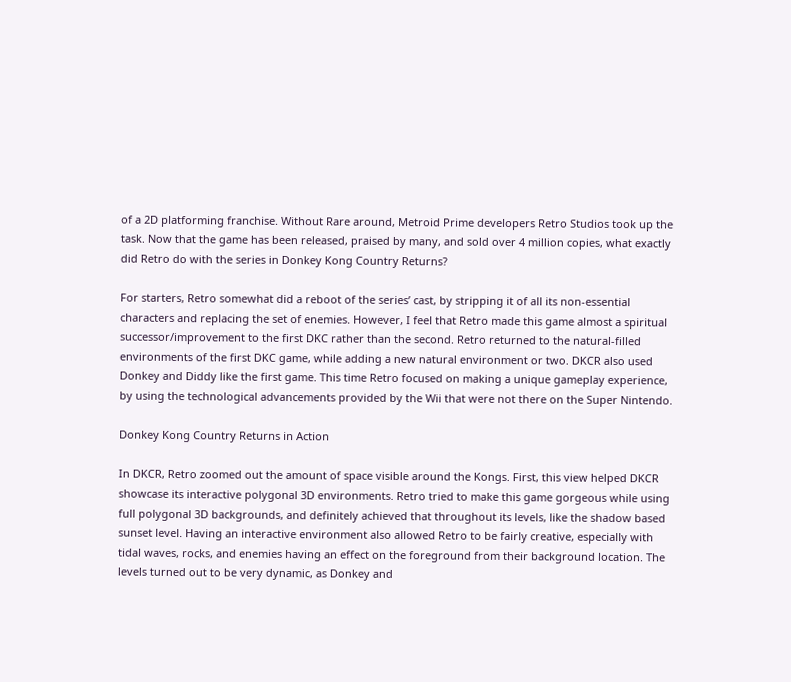of a 2D platforming franchise. Without Rare around, Metroid Prime developers Retro Studios took up the task. Now that the game has been released, praised by many, and sold over 4 million copies, what exactly did Retro do with the series in Donkey Kong Country Returns?

For starters, Retro somewhat did a reboot of the series’ cast, by stripping it of all its non-essential characters and replacing the set of enemies. However, I feel that Retro made this game almost a spiritual successor/improvement to the first DKC rather than the second. Retro returned to the natural-filled environments of the first DKC game, while adding a new natural environment or two. DKCR also used Donkey and Diddy like the first game. This time Retro focused on making a unique gameplay experience, by using the technological advancements provided by the Wii that were not there on the Super Nintendo.

Donkey Kong Country Returns in Action

In DKCR, Retro zoomed out the amount of space visible around the Kongs. First, this view helped DKCR showcase its interactive polygonal 3D environments. Retro tried to make this game gorgeous while using full polygonal 3D backgrounds, and definitely achieved that throughout its levels, like the shadow based sunset level. Having an interactive environment also allowed Retro to be fairly creative, especially with tidal waves, rocks, and enemies having an effect on the foreground from their background location. The levels turned out to be very dynamic, as Donkey and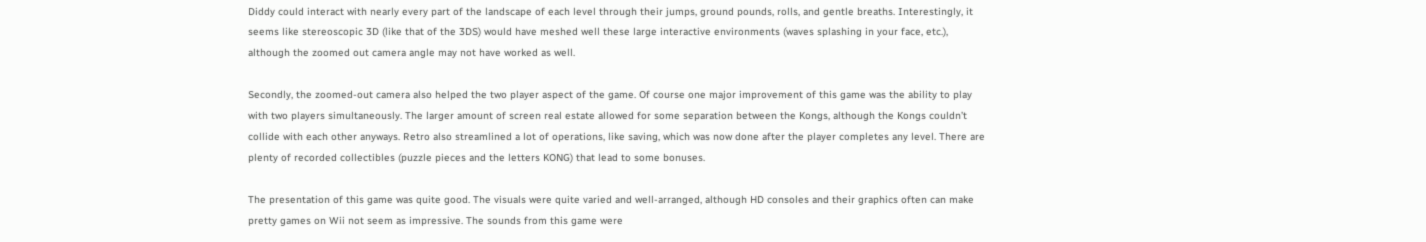Diddy could interact with nearly every part of the landscape of each level through their jumps, ground pounds, rolls, and gentle breaths. Interestingly, it seems like stereoscopic 3D (like that of the 3DS) would have meshed well these large interactive environments (waves splashing in your face, etc.), although the zoomed out camera angle may not have worked as well.

Secondly, the zoomed-out camera also helped the two player aspect of the game. Of course one major improvement of this game was the ability to play with two players simultaneously. The larger amount of screen real estate allowed for some separation between the Kongs, although the Kongs couldn’t collide with each other anyways. Retro also streamlined a lot of operations, like saving, which was now done after the player completes any level. There are plenty of recorded collectibles (puzzle pieces and the letters KONG) that lead to some bonuses.

The presentation of this game was quite good. The visuals were quite varied and well-arranged, although HD consoles and their graphics often can make pretty games on Wii not seem as impressive. The sounds from this game were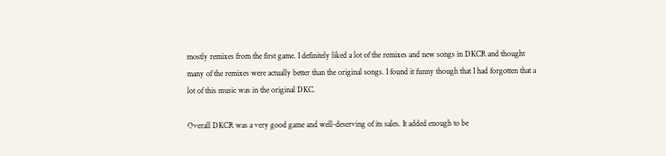mostly remixes from the first game. I definitely liked a lot of the remixes and new songs in DKCR and thought many of the remixes were actually better than the original songs. I found it funny though that I had forgotten that a lot of this music was in the original DKC.

Overall DKCR was a very good game and well-deserving of its sales. It added enough to be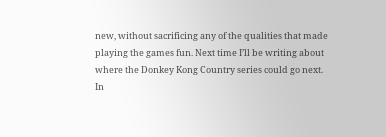new, without sacrificing any of the qualities that made playing the games fun. Next time I’ll be writing about where the Donkey Kong Country series could go next. In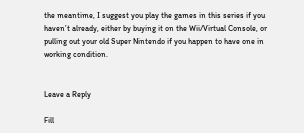the meantime, I suggest you play the games in this series if you haven’t already, either by buying it on the Wii/Virtual Console, or pulling out your old Super Nintendo if you happen to have one in working condition.


Leave a Reply

Fill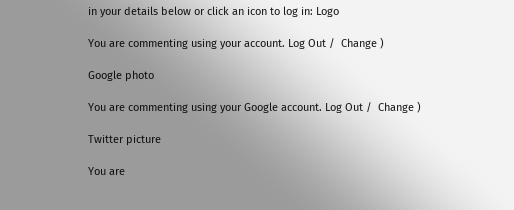in your details below or click an icon to log in: Logo

You are commenting using your account. Log Out /  Change )

Google photo

You are commenting using your Google account. Log Out /  Change )

Twitter picture

You are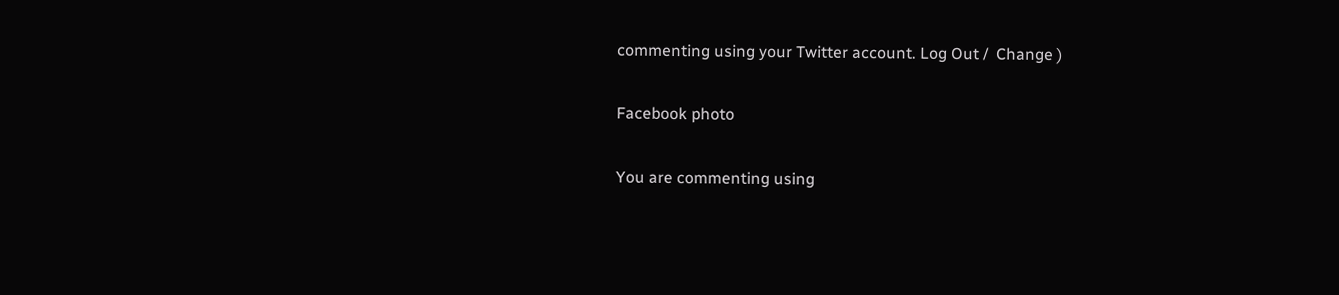commenting using your Twitter account. Log Out /  Change )

Facebook photo

You are commenting using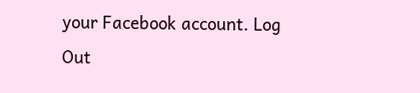your Facebook account. Log Out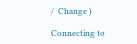/  Change )

Connecting to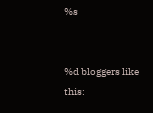%s


%d bloggers like this: